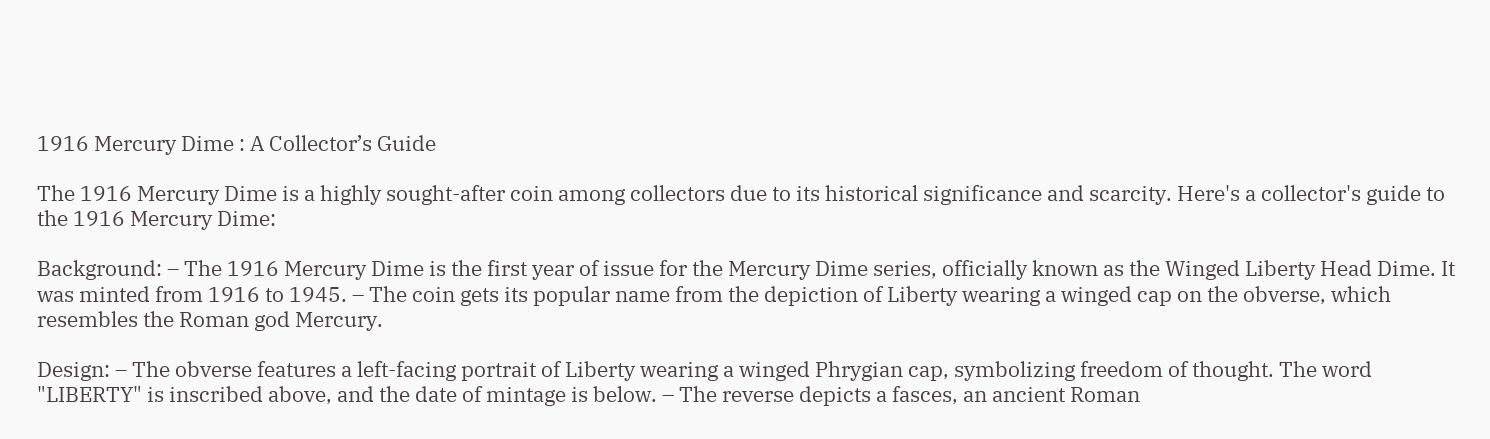1916 Mercury Dime : A Collector’s Guide

The 1916 Mercury Dime is a highly sought-after coin among collectors due to its historical significance and scarcity. Here's a collector's guide to the 1916 Mercury Dime:

Background: – The 1916 Mercury Dime is the first year of issue for the Mercury Dime series, officially known as the Winged Liberty Head Dime. It was minted from 1916 to 1945. – The coin gets its popular name from the depiction of Liberty wearing a winged cap on the obverse, which resembles the Roman god Mercury.

Design: – The obverse features a left-facing portrait of Liberty wearing a winged Phrygian cap, symbolizing freedom of thought. The word "LIBERTY" is inscribed above, and the date of mintage is below. – The reverse depicts a fasces, an ancient Roman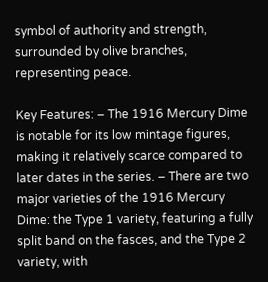symbol of authority and strength, surrounded by olive branches, representing peace.

Key Features: – The 1916 Mercury Dime is notable for its low mintage figures, making it relatively scarce compared to later dates in the series. – There are two major varieties of the 1916 Mercury Dime: the Type 1 variety, featuring a fully split band on the fasces, and the Type 2 variety, with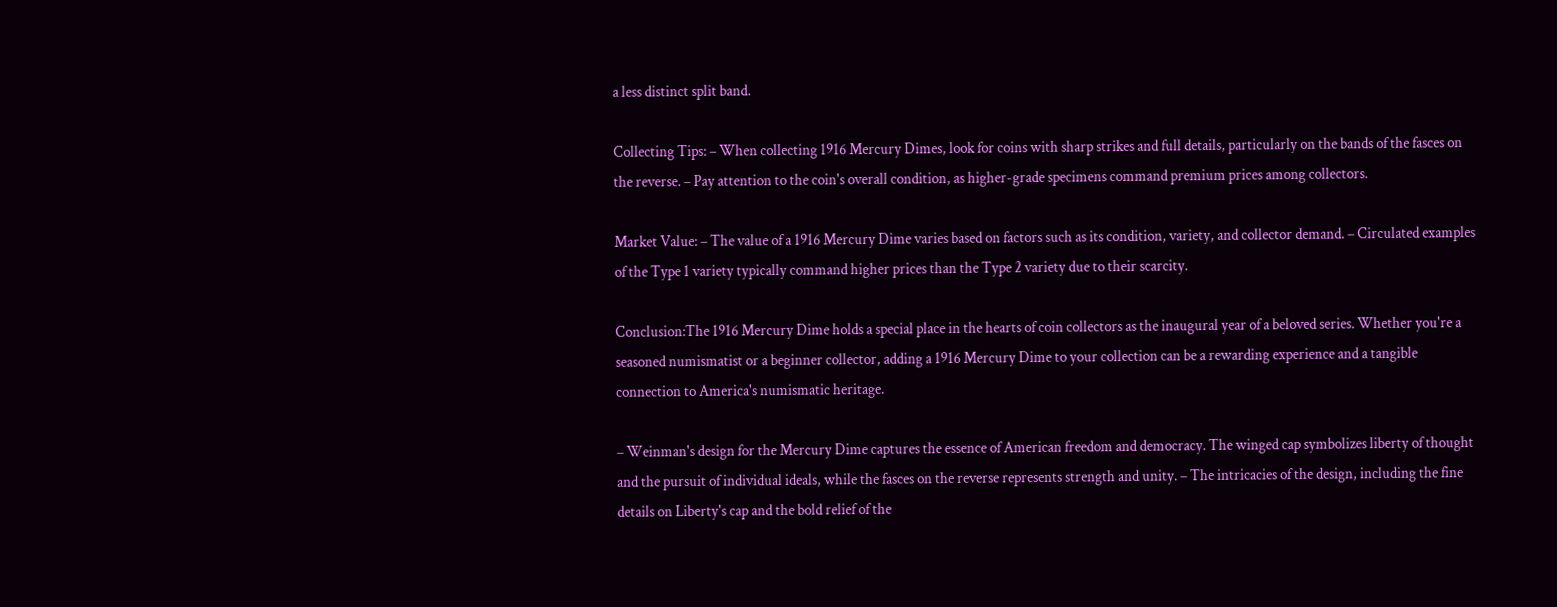a less distinct split band.

Collecting Tips: – When collecting 1916 Mercury Dimes, look for coins with sharp strikes and full details, particularly on the bands of the fasces on the reverse. – Pay attention to the coin's overall condition, as higher-grade specimens command premium prices among collectors.

Market Value: – The value of a 1916 Mercury Dime varies based on factors such as its condition, variety, and collector demand. – Circulated examples of the Type 1 variety typically command higher prices than the Type 2 variety due to their scarcity.

Conclusion:The 1916 Mercury Dime holds a special place in the hearts of coin collectors as the inaugural year of a beloved series. Whether you're a seasoned numismatist or a beginner collector, adding a 1916 Mercury Dime to your collection can be a rewarding experience and a tangible connection to America's numismatic heritage.

– Weinman's design for the Mercury Dime captures the essence of American freedom and democracy. The winged cap symbolizes liberty of thought and the pursuit of individual ideals, while the fasces on the reverse represents strength and unity. – The intricacies of the design, including the fine details on Liberty's cap and the bold relief of the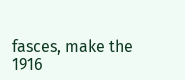fasces, make the 1916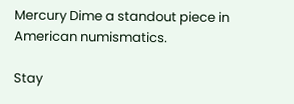Mercury Dime a standout piece in American numismatics.

Stay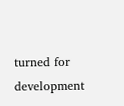turned for development